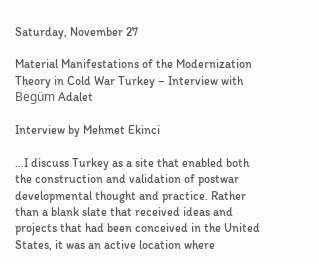Saturday, November 27

Material Manifestations of the Modernization Theory in Cold War Turkey – Interview with Begüm Adalet

Interview by Mehmet Ekinci

…I discuss Turkey as a site that enabled both the construction and validation of postwar developmental thought and practice. Rather than a blank slate that received ideas and projects that had been conceived in the United States, it was an active location where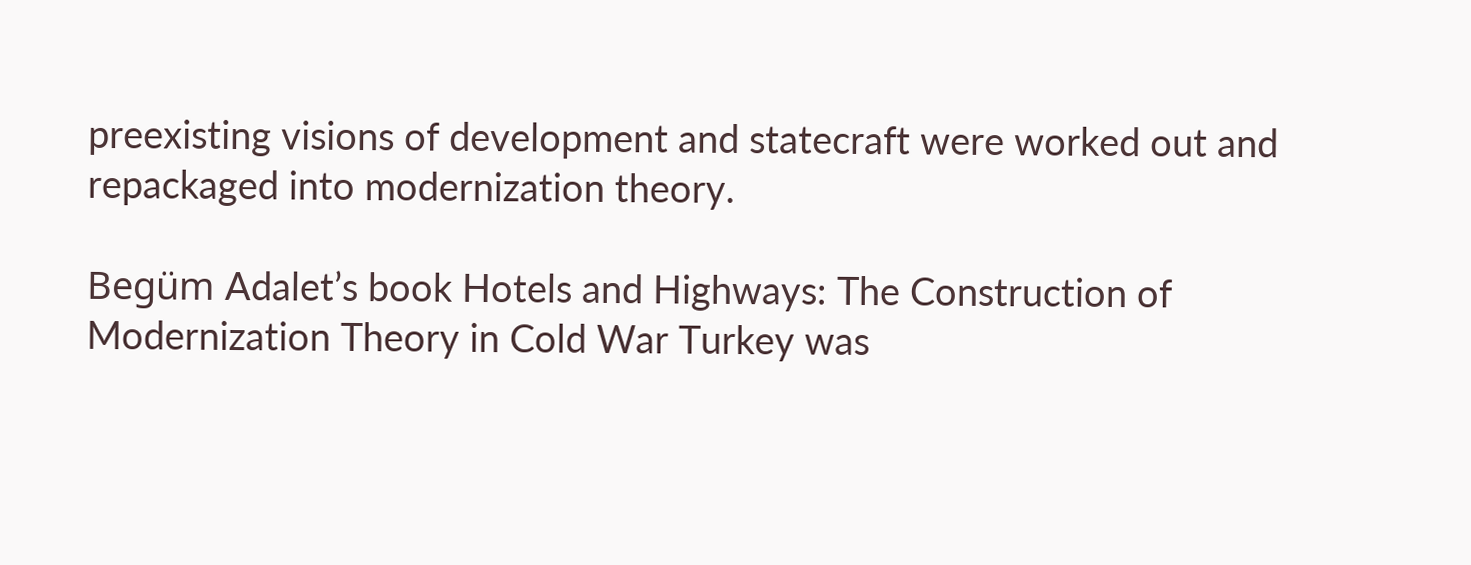preexisting visions of development and statecraft were worked out and repackaged into modernization theory.

Begüm Adalet’s book Hotels and Highways: The Construction of Modernization Theory in Cold War Turkey was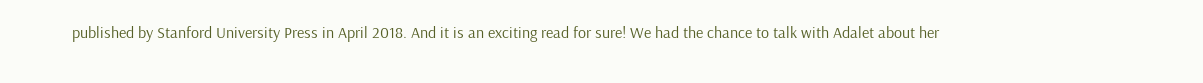published by Stanford University Press in April 2018. And it is an exciting read for sure! We had the chance to talk with Adalet about her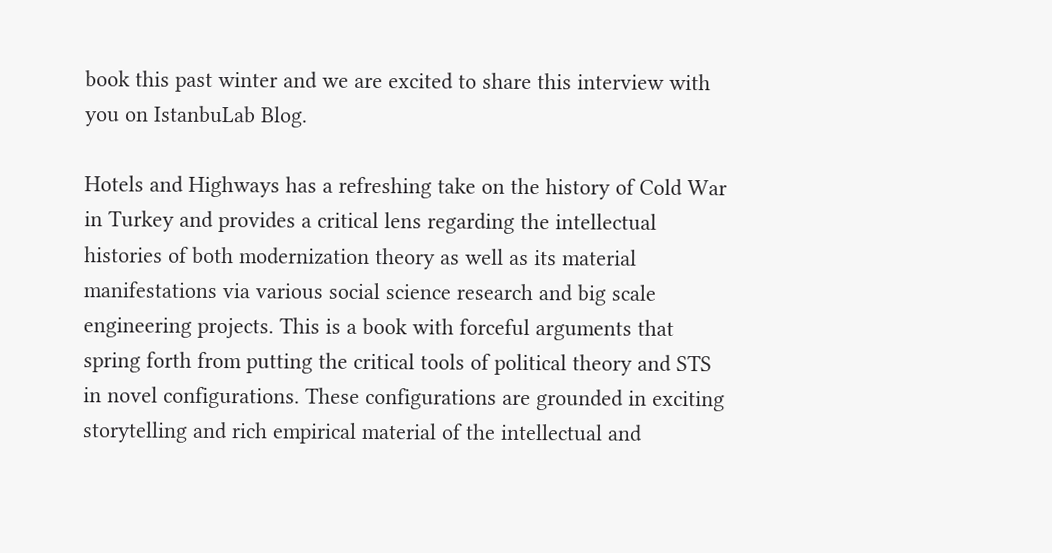book this past winter and we are excited to share this interview with you on IstanbuLab Blog.

Hotels and Highways has a refreshing take on the history of Cold War in Turkey and provides a critical lens regarding the intellectual histories of both modernization theory as well as its material manifestations via various social science research and big scale engineering projects. This is a book with forceful arguments that spring forth from putting the critical tools of political theory and STS in novel configurations. These configurations are grounded in exciting storytelling and rich empirical material of the intellectual and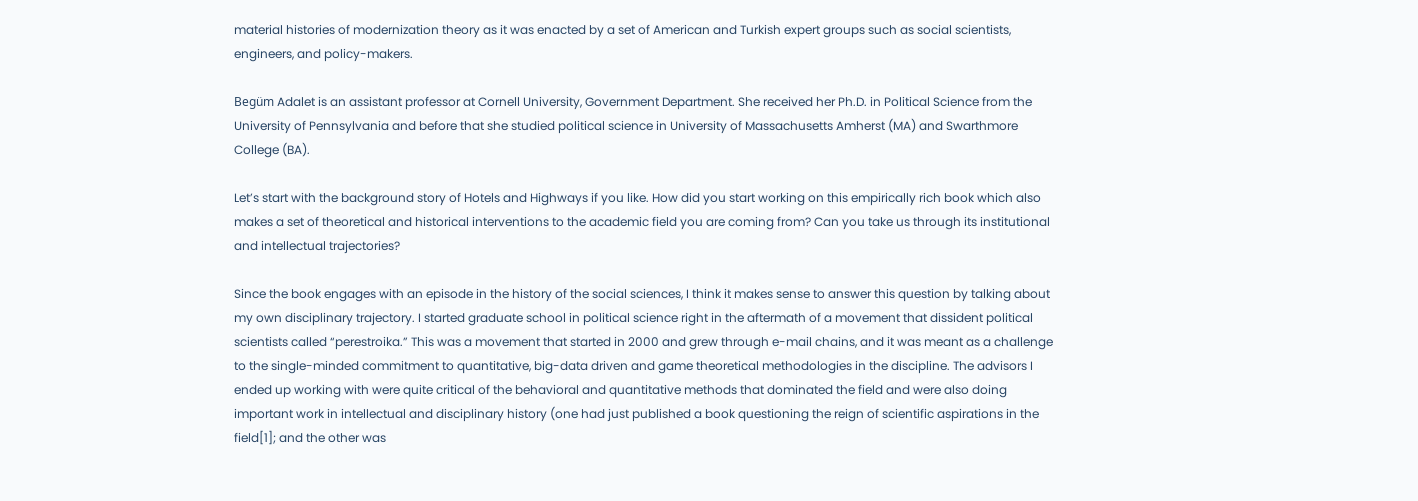material histories of modernization theory as it was enacted by a set of American and Turkish expert groups such as social scientists, engineers, and policy-makers.

Begüm Adalet is an assistant professor at Cornell University, Government Department. She received her Ph.D. in Political Science from the University of Pennsylvania and before that she studied political science in University of Massachusetts Amherst (MA) and Swarthmore College (BA).

Let’s start with the background story of Hotels and Highways if you like. How did you start working on this empirically rich book which also makes a set of theoretical and historical interventions to the academic field you are coming from? Can you take us through its institutional and intellectual trajectories?

Since the book engages with an episode in the history of the social sciences, I think it makes sense to answer this question by talking about my own disciplinary trajectory. I started graduate school in political science right in the aftermath of a movement that dissident political scientists called “perestroika.” This was a movement that started in 2000 and grew through e-mail chains, and it was meant as a challenge to the single-minded commitment to quantitative, big-data driven and game theoretical methodologies in the discipline. The advisors I ended up working with were quite critical of the behavioral and quantitative methods that dominated the field and were also doing important work in intellectual and disciplinary history (one had just published a book questioning the reign of scientific aspirations in the field[1]; and the other was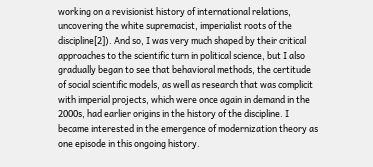working on a revisionist history of international relations, uncovering the white supremacist, imperialist roots of the discipline[2]). And so, I was very much shaped by their critical approaches to the scientific turn in political science, but I also gradually began to see that behavioral methods, the certitude of social scientific models, as well as research that was complicit with imperial projects, which were once again in demand in the 2000s, had earlier origins in the history of the discipline. I became interested in the emergence of modernization theory as one episode in this ongoing history.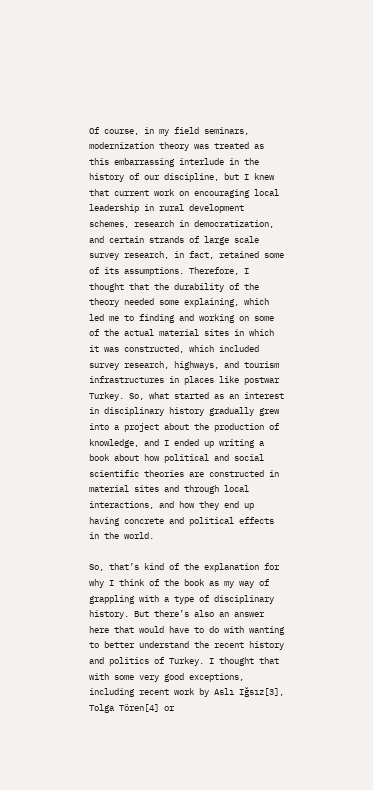Of course, in my field seminars, modernization theory was treated as this embarrassing interlude in the history of our discipline, but I knew that current work on encouraging local leadership in rural development schemes, research in democratization, and certain strands of large scale survey research, in fact, retained some of its assumptions. Therefore, I thought that the durability of the theory needed some explaining, which led me to finding and working on some of the actual material sites in which it was constructed, which included survey research, highways, and tourism infrastructures in places like postwar Turkey. So, what started as an interest in disciplinary history gradually grew into a project about the production of knowledge, and I ended up writing a book about how political and social scientific theories are constructed in material sites and through local interactions, and how they end up having concrete and political effects in the world.

So, that’s kind of the explanation for why I think of the book as my way of grappling with a type of disciplinary history. But there’s also an answer here that would have to do with wanting to better understand the recent history and politics of Turkey. I thought that with some very good exceptions, including recent work by Aslı Iğsız[3], Tolga Tören[4] or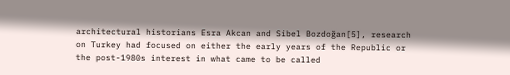architectural historians Esra Akcan and Sibel Bozdoğan[5], research on Turkey had focused on either the early years of the Republic or the post-1980s interest in what came to be called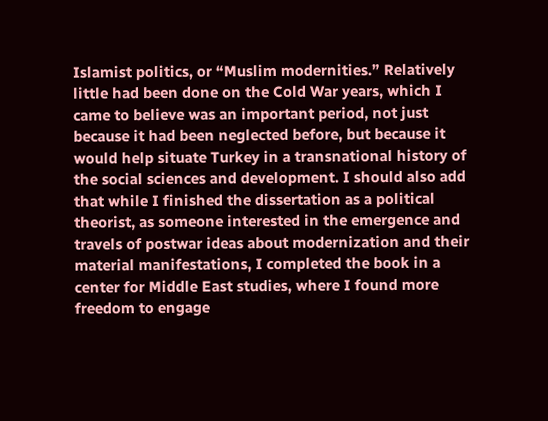Islamist politics, or “Muslim modernities.” Relatively little had been done on the Cold War years, which I came to believe was an important period, not just because it had been neglected before, but because it would help situate Turkey in a transnational history of the social sciences and development. I should also add that while I finished the dissertation as a political theorist, as someone interested in the emergence and travels of postwar ideas about modernization and their material manifestations, I completed the book in a center for Middle East studies, where I found more freedom to engage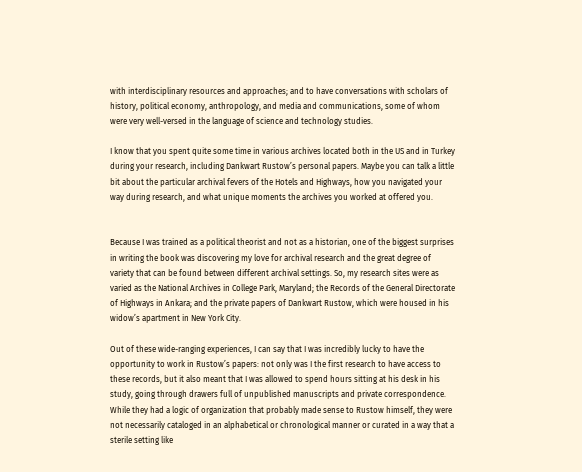with interdisciplinary resources and approaches; and to have conversations with scholars of history, political economy, anthropology, and media and communications, some of whom were very well-versed in the language of science and technology studies.

I know that you spent quite some time in various archives located both in the US and in Turkey during your research, including Dankwart Rustow’s personal papers. Maybe you can talk a little bit about the particular archival fevers of the Hotels and Highways, how you navigated your way during research, and what unique moments the archives you worked at offered you.


Because I was trained as a political theorist and not as a historian, one of the biggest surprises in writing the book was discovering my love for archival research and the great degree of variety that can be found between different archival settings. So, my research sites were as varied as the National Archives in College Park, Maryland; the Records of the General Directorate of Highways in Ankara; and the private papers of Dankwart Rustow, which were housed in his widow’s apartment in New York City.

Out of these wide-ranging experiences, I can say that I was incredibly lucky to have the opportunity to work in Rustow’s papers: not only was I the first research to have access to these records, but it also meant that I was allowed to spend hours sitting at his desk in his study, going through drawers full of unpublished manuscripts and private correspondence. While they had a logic of organization that probably made sense to Rustow himself, they were not necessarily cataloged in an alphabetical or chronological manner or curated in a way that a sterile setting like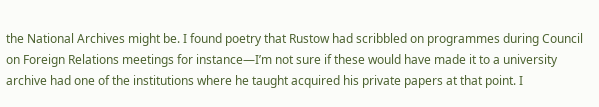the National Archives might be. I found poetry that Rustow had scribbled on programmes during Council on Foreign Relations meetings for instance—I’m not sure if these would have made it to a university archive had one of the institutions where he taught acquired his private papers at that point. I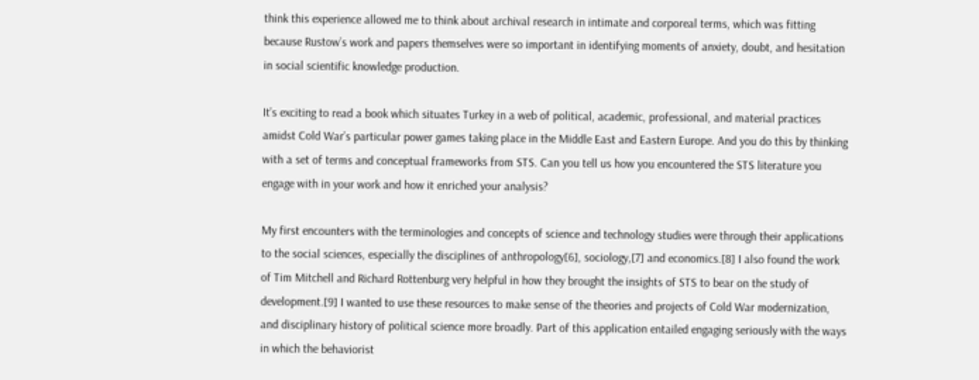think this experience allowed me to think about archival research in intimate and corporeal terms, which was fitting because Rustow’s work and papers themselves were so important in identifying moments of anxiety, doubt, and hesitation in social scientific knowledge production.

It’s exciting to read a book which situates Turkey in a web of political, academic, professional, and material practices amidst Cold War’s particular power games taking place in the Middle East and Eastern Europe. And you do this by thinking with a set of terms and conceptual frameworks from STS. Can you tell us how you encountered the STS literature you engage with in your work and how it enriched your analysis?

My first encounters with the terminologies and concepts of science and technology studies were through their applications to the social sciences, especially the disciplines of anthropology[6], sociology,[7] and economics.[8] I also found the work of Tim Mitchell and Richard Rottenburg very helpful in how they brought the insights of STS to bear on the study of development.[9] I wanted to use these resources to make sense of the theories and projects of Cold War modernization, and disciplinary history of political science more broadly. Part of this application entailed engaging seriously with the ways in which the behaviorist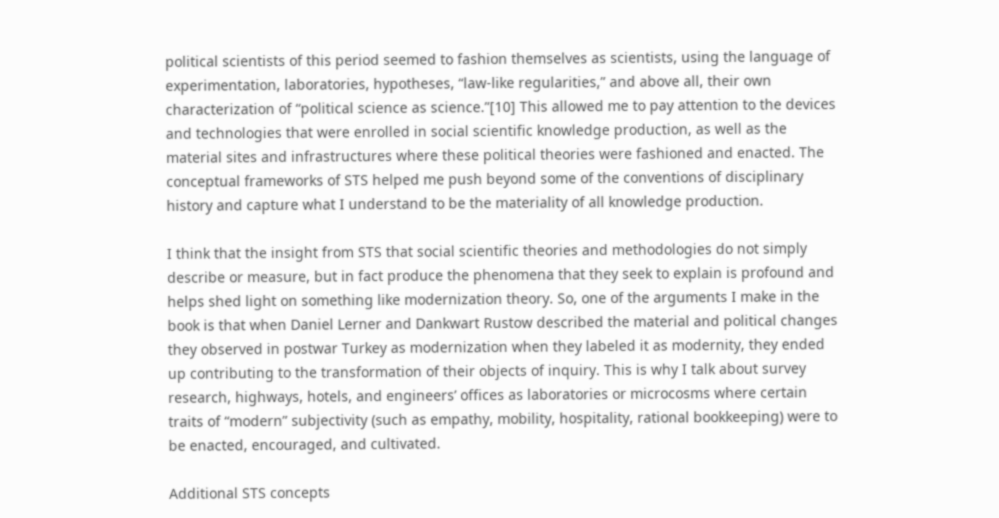political scientists of this period seemed to fashion themselves as scientists, using the language of experimentation, laboratories, hypotheses, “law-like regularities,” and above all, their own characterization of “political science as science.”[10] This allowed me to pay attention to the devices and technologies that were enrolled in social scientific knowledge production, as well as the material sites and infrastructures where these political theories were fashioned and enacted. The conceptual frameworks of STS helped me push beyond some of the conventions of disciplinary history and capture what I understand to be the materiality of all knowledge production.

I think that the insight from STS that social scientific theories and methodologies do not simply describe or measure, but in fact produce the phenomena that they seek to explain is profound and helps shed light on something like modernization theory. So, one of the arguments I make in the book is that when Daniel Lerner and Dankwart Rustow described the material and political changes they observed in postwar Turkey as modernization when they labeled it as modernity, they ended up contributing to the transformation of their objects of inquiry. This is why I talk about survey research, highways, hotels, and engineers’ offices as laboratories or microcosms where certain traits of “modern” subjectivity (such as empathy, mobility, hospitality, rational bookkeeping) were to be enacted, encouraged, and cultivated.

Additional STS concepts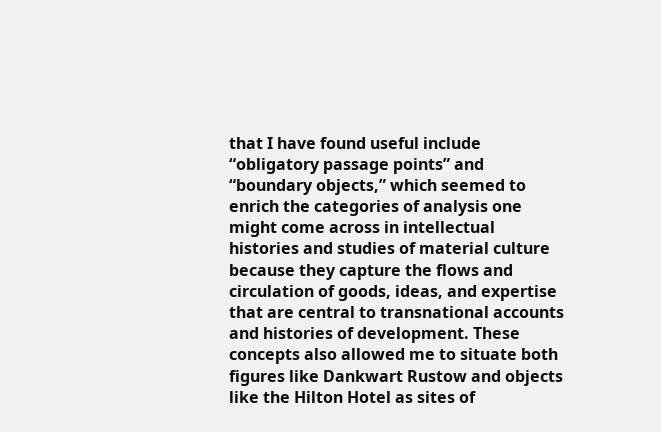that I have found useful include “obligatory passage points” and “boundary objects,” which seemed to enrich the categories of analysis one might come across in intellectual histories and studies of material culture because they capture the flows and circulation of goods, ideas, and expertise that are central to transnational accounts and histories of development. These concepts also allowed me to situate both figures like Dankwart Rustow and objects like the Hilton Hotel as sites of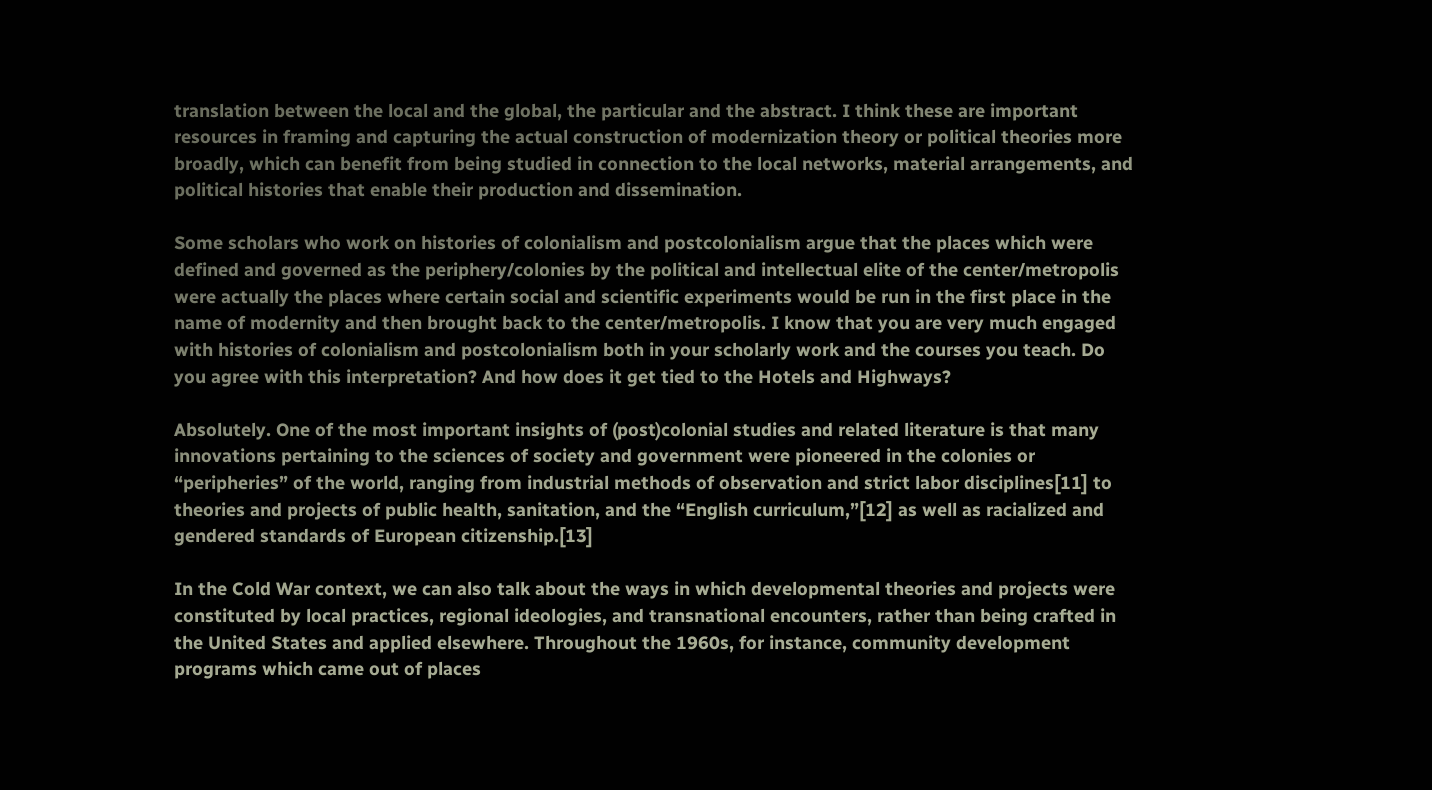translation between the local and the global, the particular and the abstract. I think these are important resources in framing and capturing the actual construction of modernization theory or political theories more broadly, which can benefit from being studied in connection to the local networks, material arrangements, and political histories that enable their production and dissemination.

Some scholars who work on histories of colonialism and postcolonialism argue that the places which were defined and governed as the periphery/colonies by the political and intellectual elite of the center/metropolis were actually the places where certain social and scientific experiments would be run in the first place in the name of modernity and then brought back to the center/metropolis. I know that you are very much engaged with histories of colonialism and postcolonialism both in your scholarly work and the courses you teach. Do you agree with this interpretation? And how does it get tied to the Hotels and Highways?

Absolutely. One of the most important insights of (post)colonial studies and related literature is that many innovations pertaining to the sciences of society and government were pioneered in the colonies or “peripheries” of the world, ranging from industrial methods of observation and strict labor disciplines[11] to theories and projects of public health, sanitation, and the “English curriculum,”[12] as well as racialized and gendered standards of European citizenship.[13]

In the Cold War context, we can also talk about the ways in which developmental theories and projects were constituted by local practices, regional ideologies, and transnational encounters, rather than being crafted in the United States and applied elsewhere. Throughout the 1960s, for instance, community development programs which came out of places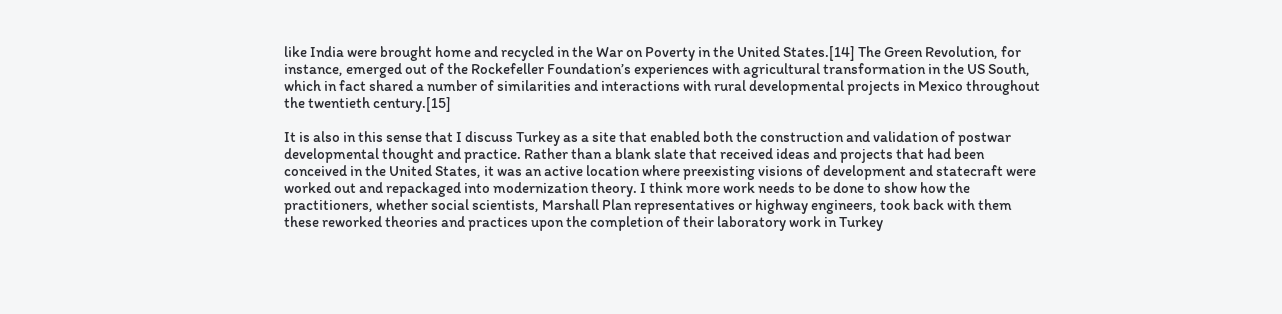like India were brought home and recycled in the War on Poverty in the United States.[14] The Green Revolution, for instance, emerged out of the Rockefeller Foundation’s experiences with agricultural transformation in the US South, which in fact shared a number of similarities and interactions with rural developmental projects in Mexico throughout the twentieth century.[15]

It is also in this sense that I discuss Turkey as a site that enabled both the construction and validation of postwar developmental thought and practice. Rather than a blank slate that received ideas and projects that had been conceived in the United States, it was an active location where preexisting visions of development and statecraft were worked out and repackaged into modernization theory. I think more work needs to be done to show how the practitioners, whether social scientists, Marshall Plan representatives or highway engineers, took back with them these reworked theories and practices upon the completion of their laboratory work in Turkey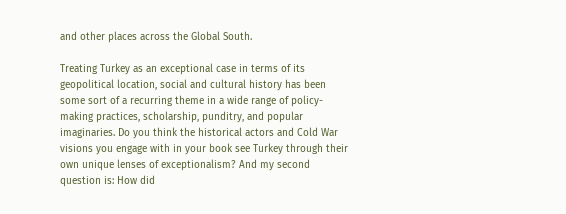and other places across the Global South.

Treating Turkey as an exceptional case in terms of its geopolitical location, social and cultural history has been some sort of a recurring theme in a wide range of policy-making practices, scholarship, punditry, and popular imaginaries. Do you think the historical actors and Cold War visions you engage with in your book see Turkey through their own unique lenses of exceptionalism? And my second question is: How did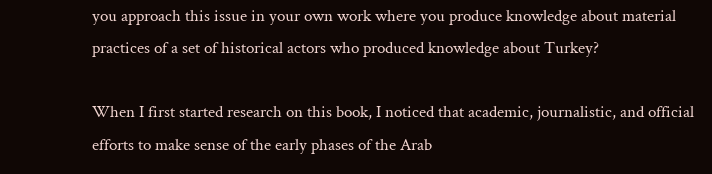you approach this issue in your own work where you produce knowledge about material practices of a set of historical actors who produced knowledge about Turkey?

When I first started research on this book, I noticed that academic, journalistic, and official efforts to make sense of the early phases of the Arab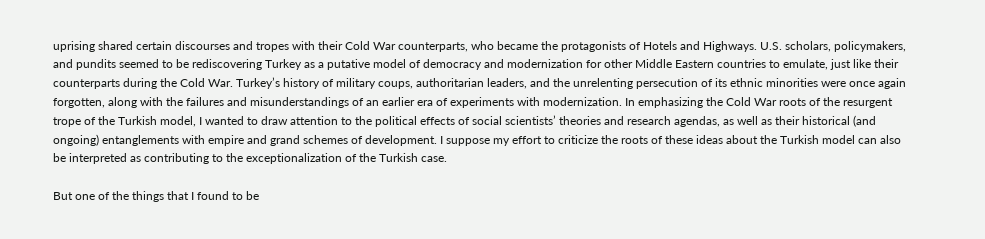uprising shared certain discourses and tropes with their Cold War counterparts, who became the protagonists of Hotels and Highways. U.S. scholars, policymakers, and pundits seemed to be rediscovering Turkey as a putative model of democracy and modernization for other Middle Eastern countries to emulate, just like their counterparts during the Cold War. Turkey’s history of military coups, authoritarian leaders, and the unrelenting persecution of its ethnic minorities were once again forgotten, along with the failures and misunderstandings of an earlier era of experiments with modernization. In emphasizing the Cold War roots of the resurgent trope of the Turkish model, I wanted to draw attention to the political effects of social scientists’ theories and research agendas, as well as their historical (and ongoing) entanglements with empire and grand schemes of development. I suppose my effort to criticize the roots of these ideas about the Turkish model can also be interpreted as contributing to the exceptionalization of the Turkish case.

But one of the things that I found to be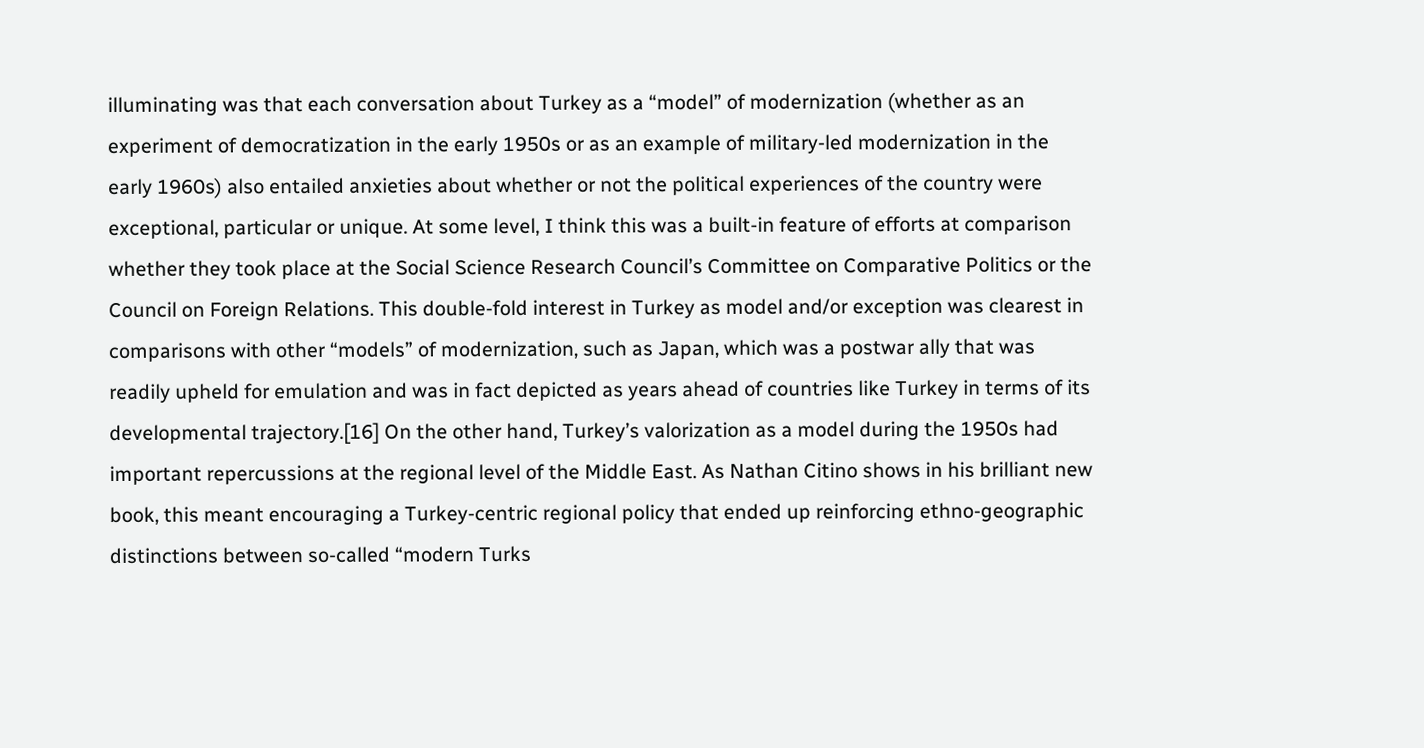illuminating was that each conversation about Turkey as a “model” of modernization (whether as an experiment of democratization in the early 1950s or as an example of military-led modernization in the early 1960s) also entailed anxieties about whether or not the political experiences of the country were exceptional, particular or unique. At some level, I think this was a built-in feature of efforts at comparison whether they took place at the Social Science Research Council’s Committee on Comparative Politics or the Council on Foreign Relations. This double-fold interest in Turkey as model and/or exception was clearest in comparisons with other “models” of modernization, such as Japan, which was a postwar ally that was readily upheld for emulation and was in fact depicted as years ahead of countries like Turkey in terms of its developmental trajectory.[16] On the other hand, Turkey’s valorization as a model during the 1950s had important repercussions at the regional level of the Middle East. As Nathan Citino shows in his brilliant new book, this meant encouraging a Turkey-centric regional policy that ended up reinforcing ethno-geographic distinctions between so-called “modern Turks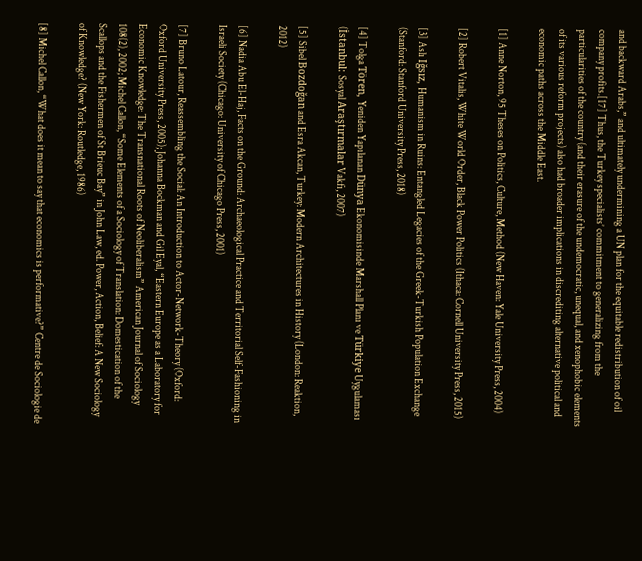and backward Arabs,” and ultimately undermining a UN plan for the equitable redistribution of oil company profits.[17] Thus, the Turkey specialists’ commitment to generalizing from the particularities of the country (and their erasure of the undemocratic, unequal, and xenophobic elements of its various reform projects) also had broader implications in discrediting alternative political and economic paths across the Middle East.

[1] Anne Norton, 95 Theses on Politics, Culture, Method (New Haven: Yale University Press, 2004)

[2] Robert Vitalis, White World Order, Black Power Politics (Ithaca: Cornell University Press, 2015)

[3] Aslı Iğsız, Humanism in Ruins: Entangled Legacies of the Greek-Turkish Population Exchange (Stanford: Stanford University Press, 2018)

[4] Tolga Tören, Yeniden Yapılanan Dünya Ekonomisinde Marshall Planı ve Türkiye Uygulaması (İstanbul: Sosyal Araştırmalar Vakfı, 2007)

[5] Sibel Bozdoğan and Esra Akcan, Turkey: Modern Architectures in History (London: Reaktion, 2012)

[6] Nadia Abu El-Haj, Facts on the Ground: Archaeological Practice and Territorial Self-Fashioning in Israeli Society (Chicago: University of Chicago Press, 2001)

[7] Bruno Latour, Reassembling the Social: An Introduction to Actor-Network-Theory (Oxford: Oxford University Press, 2005); Johanna Bockman and Gil Eyal, “Eastern Europe as a Laboratory for Economic Knowledge: The Transnational Roots of Neoliberalism” American Journal of Sociology 108(2), 2002; Michel Callon, “Some Elements of a Sociology of Translation: Domestication of the Scallops and the Fishermen of St Brieuc Bay” in John Law, ed. Power, Action, Belief: A New Sociology of Knowledge? (New York: Routledge, 1986)

[8] Michel Callon, “What does it mean to say that economics is performative?” Centre de Sociologie de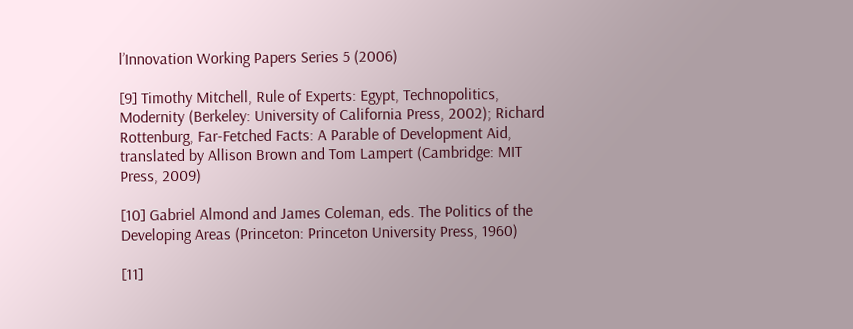l’Innovation Working Papers Series 5 (2006)

[9] Timothy Mitchell, Rule of Experts: Egypt, Technopolitics, Modernity (Berkeley: University of California Press, 2002); Richard Rottenburg, Far-Fetched Facts: A Parable of Development Aid, translated by Allison Brown and Tom Lampert (Cambridge: MIT Press, 2009)

[10] Gabriel Almond and James Coleman, eds. The Politics of the Developing Areas (Princeton: Princeton University Press, 1960)

[11]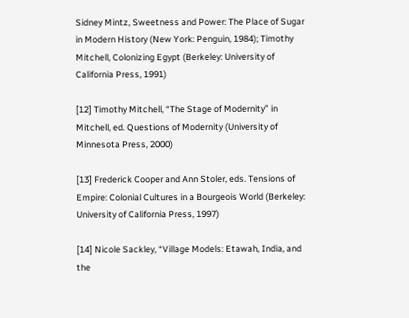Sidney Mintz, Sweetness and Power: The Place of Sugar in Modern History (New York: Penguin, 1984); Timothy Mitchell, Colonizing Egypt (Berkeley: University of California Press, 1991)

[12] Timothy Mitchell, “The Stage of Modernity” in Mitchell, ed. Questions of Modernity (University of Minnesota Press, 2000)

[13] Frederick Cooper and Ann Stoler, eds. Tensions of Empire: Colonial Cultures in a Bourgeois World (Berkeley: University of California Press, 1997)

[14] Nicole Sackley, “Village Models: Etawah, India, and the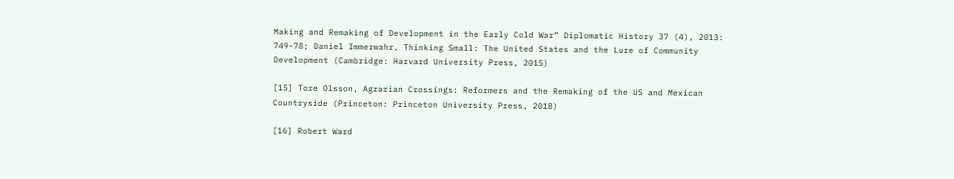Making and Remaking of Development in the Early Cold War” Diplomatic History 37 (4), 2013: 749-78; Daniel Immerwahr, Thinking Small: The United States and the Lure of Community Development (Cambridge: Harvard University Press, 2015)

[15] Tore Olsson, Agrarian Crossings: Reformers and the Remaking of the US and Mexican Countryside (Princeton: Princeton University Press, 2018)

[16] Robert Ward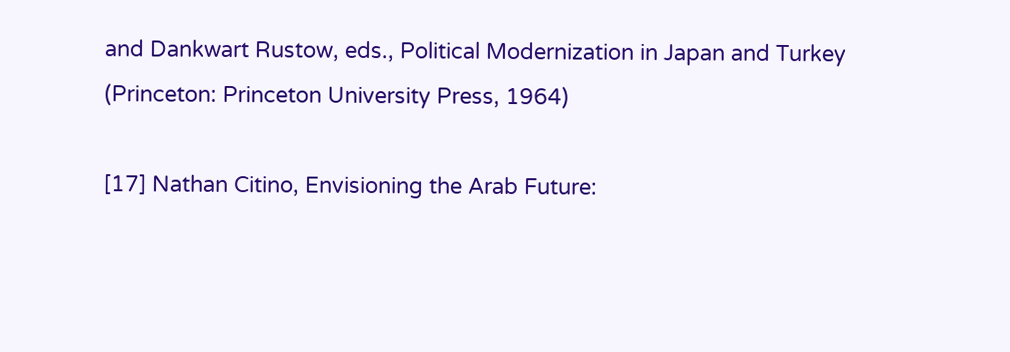and Dankwart Rustow, eds., Political Modernization in Japan and Turkey (Princeton: Princeton University Press, 1964)

[17] Nathan Citino, Envisioning the Arab Future: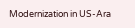Modernization in US-Ara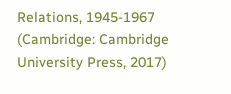Relations, 1945-1967 (Cambridge: Cambridge University Press, 2017)